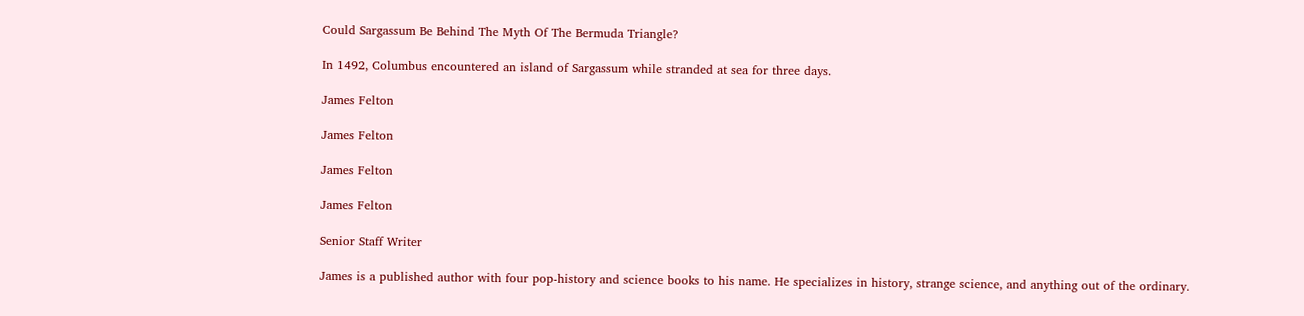Could Sargassum Be Behind The Myth Of The Bermuda Triangle?

In 1492, Columbus encountered an island of Sargassum while stranded at sea for three days.

James Felton

James Felton

James Felton

James Felton

Senior Staff Writer

James is a published author with four pop-history and science books to his name. He specializes in history, strange science, and anything out of the ordinary.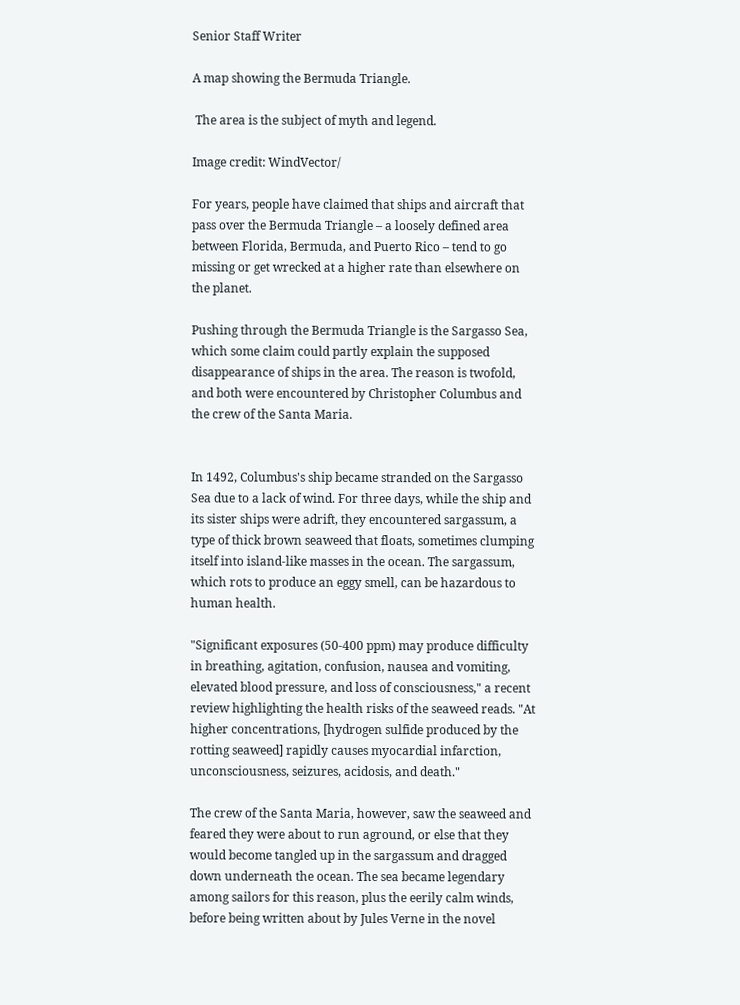Senior Staff Writer

A map showing the Bermuda Triangle.

 The area is the subject of myth and legend.

Image credit: WindVector/

For years, people have claimed that ships and aircraft that pass over the Bermuda Triangle – a loosely defined area between Florida, Bermuda, and Puerto Rico – tend to go missing or get wrecked at a higher rate than elsewhere on the planet.

Pushing through the Bermuda Triangle is the Sargasso Sea, which some claim could partly explain the supposed disappearance of ships in the area. The reason is twofold, and both were encountered by Christopher Columbus and the crew of the Santa Maria.


In 1492, Columbus's ship became stranded on the Sargasso Sea due to a lack of wind. For three days, while the ship and its sister ships were adrift, they encountered sargassum, a type of thick brown seaweed that floats, sometimes clumping itself into island-like masses in the ocean. The sargassum, which rots to produce an eggy smell, can be hazardous to human health.

"Significant exposures (50-400 ppm) may produce difficulty in breathing, agitation, confusion, nausea and vomiting, elevated blood pressure, and loss of consciousness," a recent review highlighting the health risks of the seaweed reads. "At higher concentrations, [hydrogen sulfide produced by the rotting seaweed] rapidly causes myocardial infarction, unconsciousness, seizures, acidosis, and death."

The crew of the Santa Maria, however, saw the seaweed and feared they were about to run aground, or else that they would become tangled up in the sargassum and dragged down underneath the ocean. The sea became legendary among sailors for this reason, plus the eerily calm winds, before being written about by Jules Verne in the novel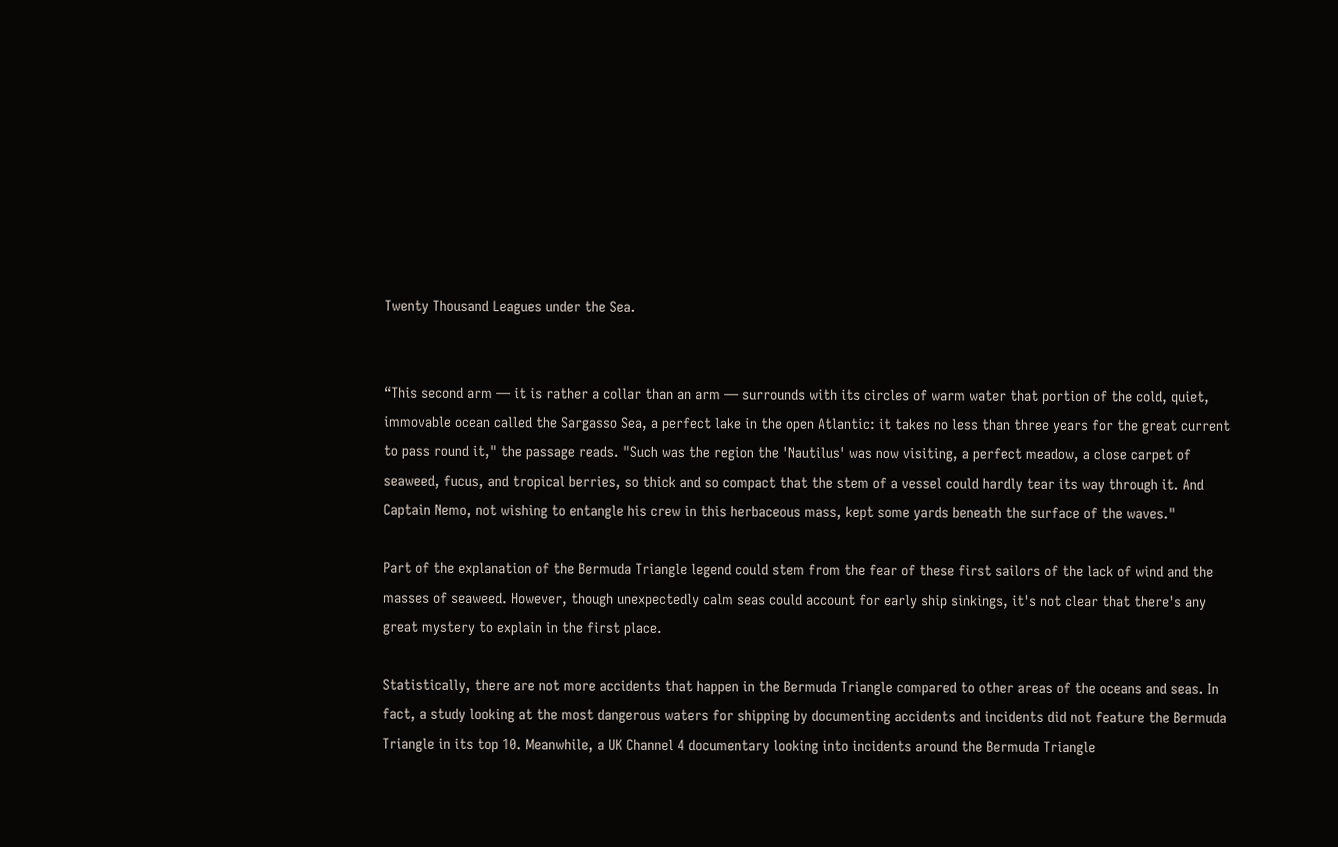Twenty Thousand Leagues under the Sea.


“This second arm — it is rather a collar than an arm — surrounds with its circles of warm water that portion of the cold, quiet, immovable ocean called the Sargasso Sea, a perfect lake in the open Atlantic: it takes no less than three years for the great current to pass round it," the passage reads. "Such was the region the 'Nautilus' was now visiting, a perfect meadow, a close carpet of seaweed, fucus, and tropical berries, so thick and so compact that the stem of a vessel could hardly tear its way through it. And Captain Nemo, not wishing to entangle his crew in this herbaceous mass, kept some yards beneath the surface of the waves."

Part of the explanation of the Bermuda Triangle legend could stem from the fear of these first sailors of the lack of wind and the masses of seaweed. However, though unexpectedly calm seas could account for early ship sinkings, it's not clear that there's any great mystery to explain in the first place.

Statistically, there are not more accidents that happen in the Bermuda Triangle compared to other areas of the oceans and seas. In fact, a study looking at the most dangerous waters for shipping by documenting accidents and incidents did not feature the Bermuda Triangle in its top 10. Meanwhile, a UK Channel 4 documentary looking into incidents around the Bermuda Triangle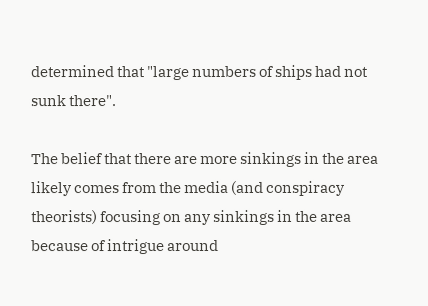determined that "large numbers of ships had not sunk there".

The belief that there are more sinkings in the area likely comes from the media (and conspiracy theorists) focusing on any sinkings in the area because of intrigue around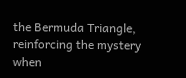the Bermuda Triangle, reinforcing the mystery when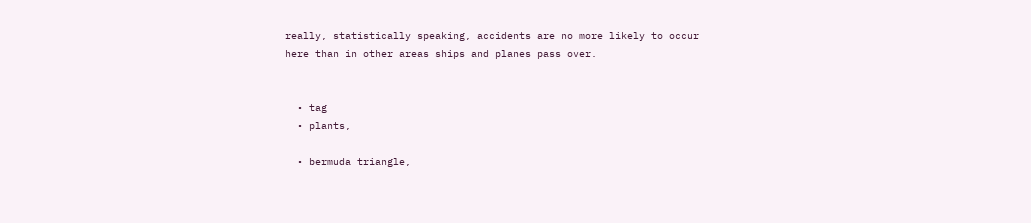really, statistically speaking, accidents are no more likely to occur here than in other areas ships and planes pass over.


  • tag
  • plants,

  • bermuda triangle,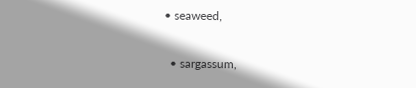• seaweed,

  • sargassum,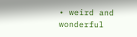• weird and wonderful